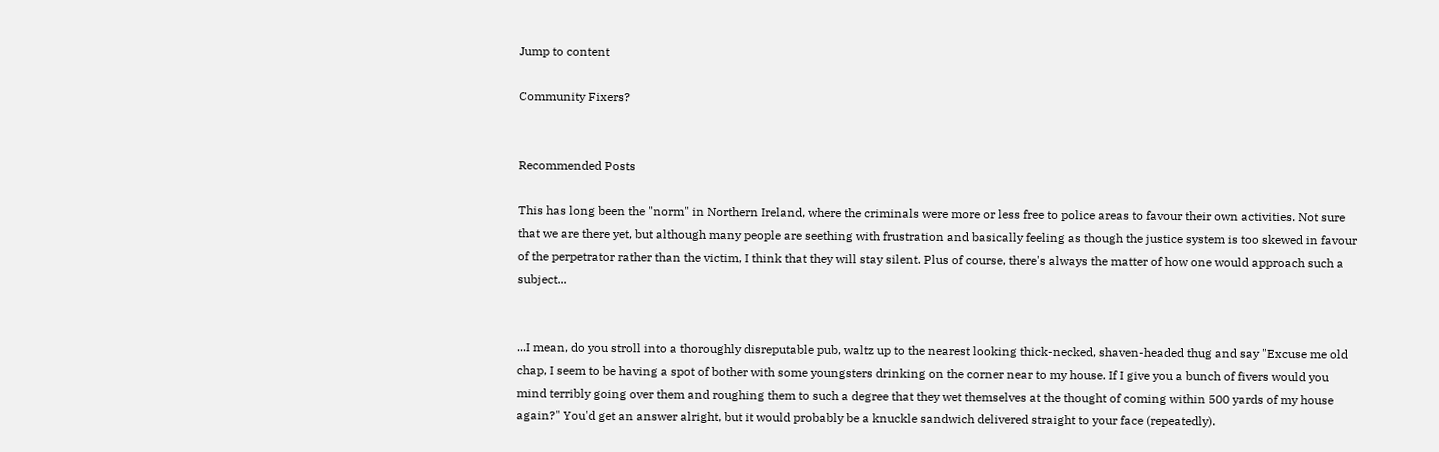Jump to content

Community Fixers?


Recommended Posts

This has long been the "norm" in Northern Ireland, where the criminals were more or less free to police areas to favour their own activities. Not sure that we are there yet, but although many people are seething with frustration and basically feeling as though the justice system is too skewed in favour of the perpetrator rather than the victim, I think that they will stay silent. Plus of course, there's always the matter of how one would approach such a subject...


...I mean, do you stroll into a thoroughly disreputable pub, waltz up to the nearest looking thick-necked, shaven-headed thug and say "Excuse me old chap, I seem to be having a spot of bother with some youngsters drinking on the corner near to my house. If I give you a bunch of fivers would you mind terribly going over them and roughing them to such a degree that they wet themselves at the thought of coming within 500 yards of my house again?" You'd get an answer alright, but it would probably be a knuckle sandwich delivered straight to your face (repeatedly).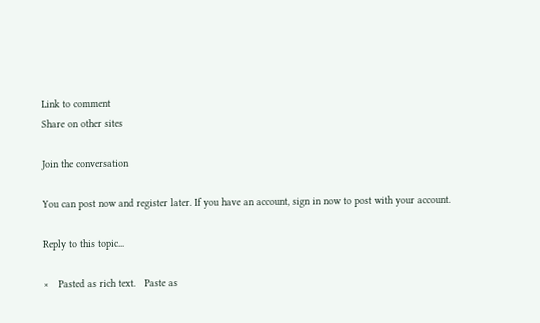Link to comment
Share on other sites

Join the conversation

You can post now and register later. If you have an account, sign in now to post with your account.

Reply to this topic...

×   Pasted as rich text.   Paste as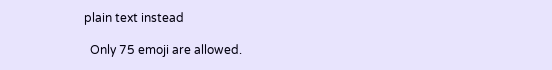plain text instead

  Only 75 emoji are allowed.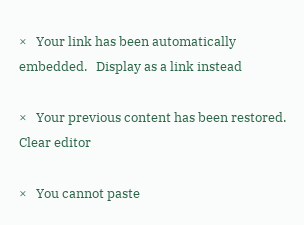×   Your link has been automatically embedded.   Display as a link instead

×   Your previous content has been restored.   Clear editor

×   You cannot paste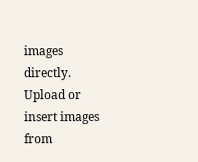images directly. Upload or insert images from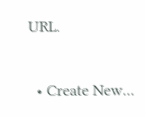URL.

  • Create New...